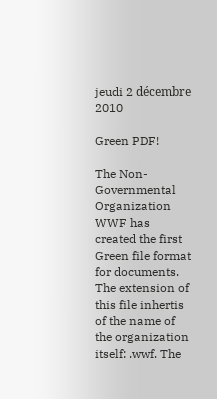jeudi 2 décembre 2010

Green PDF!

The Non-Governmental Organization WWF has created the first Green file format for documents. The extension of this file inhertis of the name of the organization itself: .wwf. The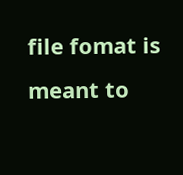file fomat is meant to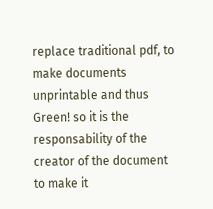replace traditional pdf, to make documents unprintable and thus Green! so it is the responsability of the creator of the document to make it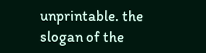unprintable. the slogan of the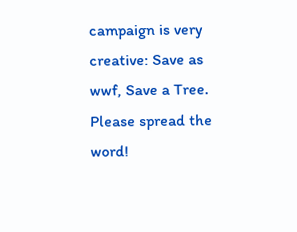campaign is very creative: Save as wwf, Save a Tree. Please spread the word!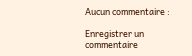Aucun commentaire :

Enregistrer un commentaire